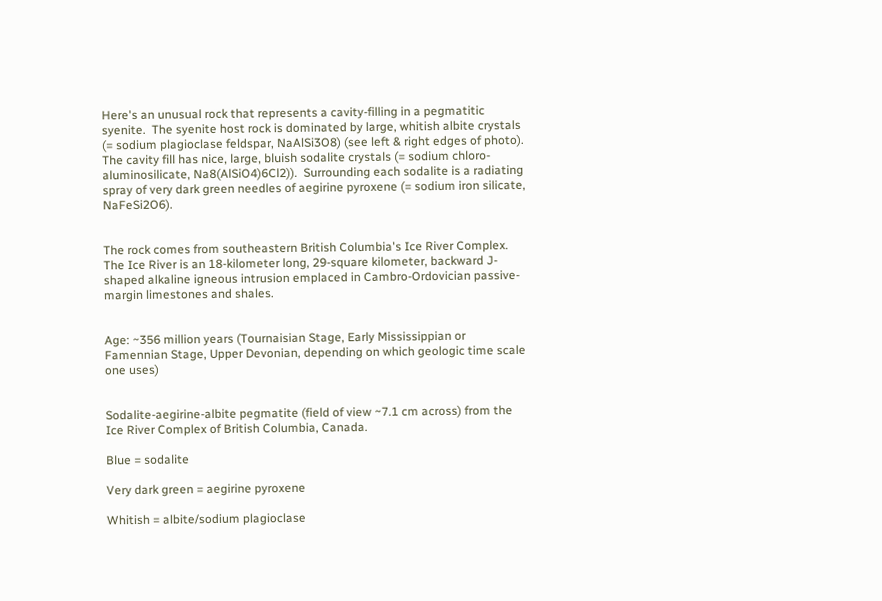Here's an unusual rock that represents a cavity-filling in a pegmatitic syenite.  The syenite host rock is dominated by large, whitish albite crystals (= sodium plagioclase feldspar, NaAlSi3O8) (see left & right edges of photo).  The cavity fill has nice, large, bluish sodalite crystals (= sodium chloro-aluminosilicate, Na8(AlSiO4)6Cl2)).  Surrounding each sodalite is a radiating spray of very dark green needles of aegirine pyroxene (= sodium iron silicate, NaFeSi2O6).


The rock comes from southeastern British Columbia's Ice River Complex.  The Ice River is an 18-kilometer long, 29-square kilometer, backward J-shaped alkaline igneous intrusion emplaced in Cambro-Ordovician passive-margin limestones and shales.


Age: ~356 million years (Tournaisian Stage, Early Mississippian or Famennian Stage, Upper Devonian, depending on which geologic time scale one uses)


Sodalite-aegirine-albite pegmatite (field of view ~7.1 cm across) from the Ice River Complex of British Columbia, Canada.

Blue = sodalite

Very dark green = aegirine pyroxene

Whitish = albite/sodium plagioclase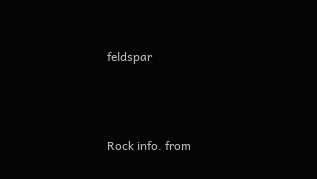feldspar



Rock info. from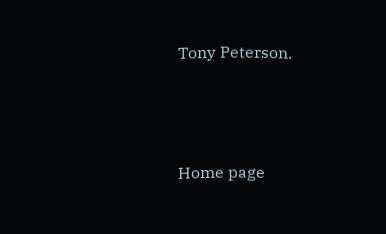Tony Peterson.




Home page